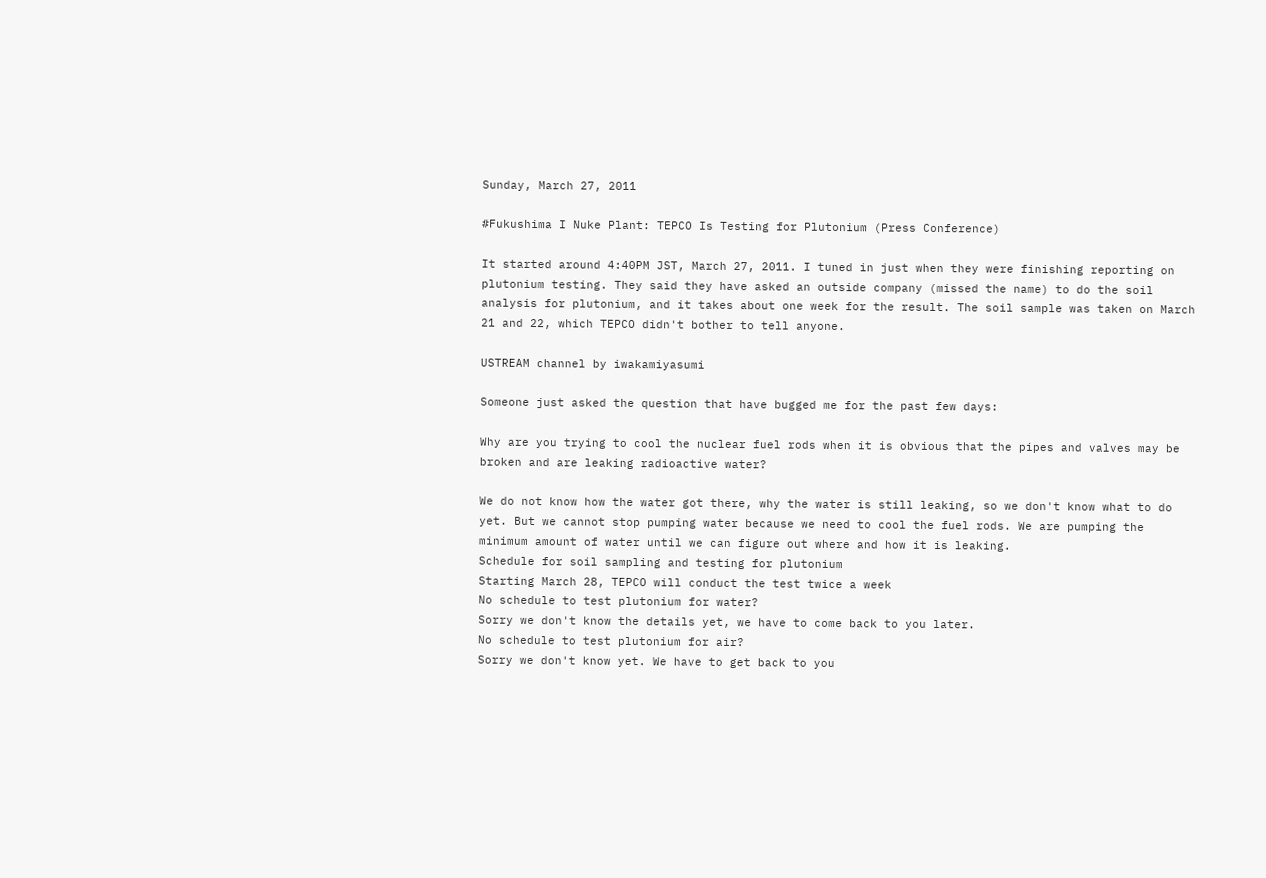Sunday, March 27, 2011

#Fukushima I Nuke Plant: TEPCO Is Testing for Plutonium (Press Conference)

It started around 4:40PM JST, March 27, 2011. I tuned in just when they were finishing reporting on plutonium testing. They said they have asked an outside company (missed the name) to do the soil analysis for plutonium, and it takes about one week for the result. The soil sample was taken on March 21 and 22, which TEPCO didn't bother to tell anyone.

USTREAM channel by iwakamiyasumi

Someone just asked the question that have bugged me for the past few days:

Why are you trying to cool the nuclear fuel rods when it is obvious that the pipes and valves may be broken and are leaking radioactive water?

We do not know how the water got there, why the water is still leaking, so we don't know what to do yet. But we cannot stop pumping water because we need to cool the fuel rods. We are pumping the minimum amount of water until we can figure out where and how it is leaking.
Schedule for soil sampling and testing for plutonium
Starting March 28, TEPCO will conduct the test twice a week
No schedule to test plutonium for water?
Sorry we don't know the details yet, we have to come back to you later.
No schedule to test plutonium for air?
Sorry we don't know yet. We have to get back to you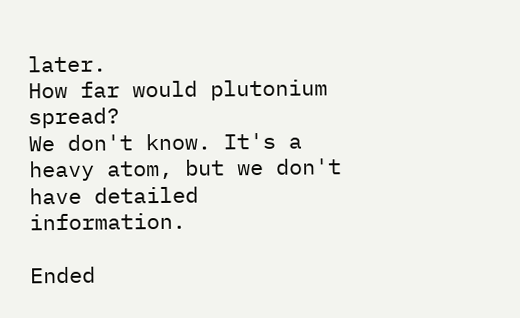later.
How far would plutonium spread?
We don't know. It's a heavy atom, but we don't have detailed information.

Ended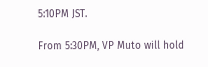5:10PM JST.

From 5:30PM, VP Muto will hold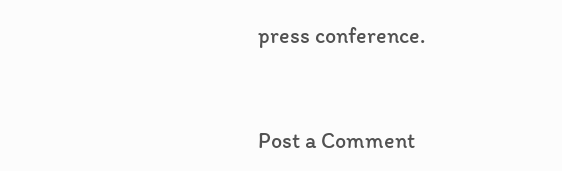press conference.


Post a Comment